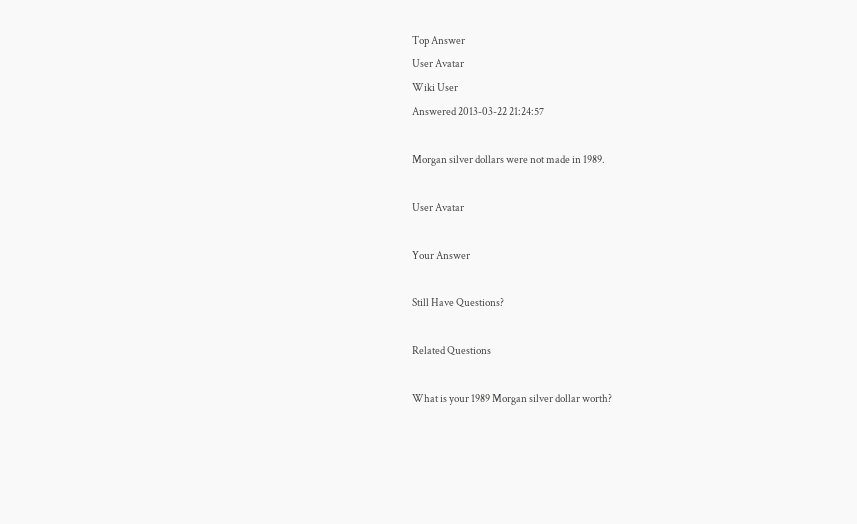Top Answer
User Avatar
Wiki User
Answered 2013-03-22 21:24:57

Morgan silver dollars were not made in 1989.

User Avatar

Your Answer

Still Have Questions?

Related Questions

What is your 1989 Morgan silver dollar worth?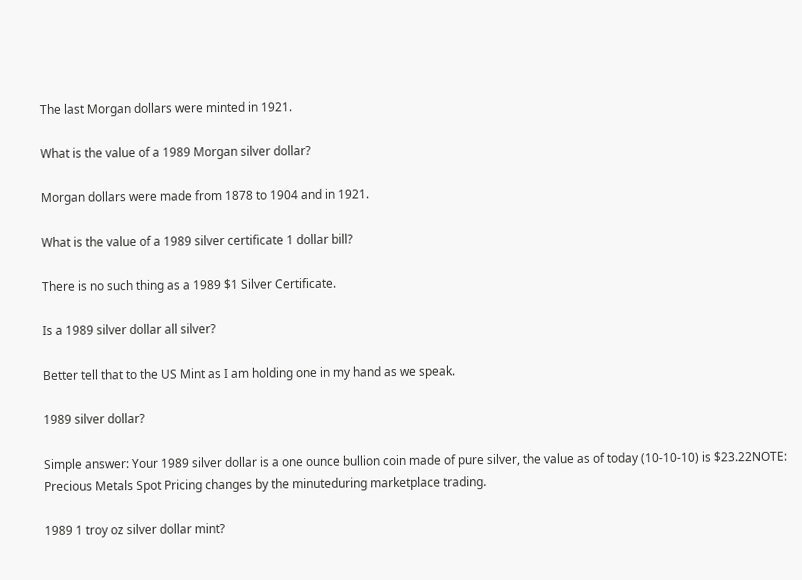The last Morgan dollars were minted in 1921.

What is the value of a 1989 Morgan silver dollar?

Morgan dollars were made from 1878 to 1904 and in 1921.

What is the value of a 1989 silver certificate 1 dollar bill?

There is no such thing as a 1989 $1 Silver Certificate.

Is a 1989 silver dollar all silver?

Better tell that to the US Mint as I am holding one in my hand as we speak.

1989 silver dollar?

Simple answer: Your 1989 silver dollar is a one ounce bullion coin made of pure silver, the value as of today (10-10-10) is $23.22NOTE: Precious Metals Spot Pricing changes by the minuteduring marketplace trading.

1989 1 troy oz silver dollar mint?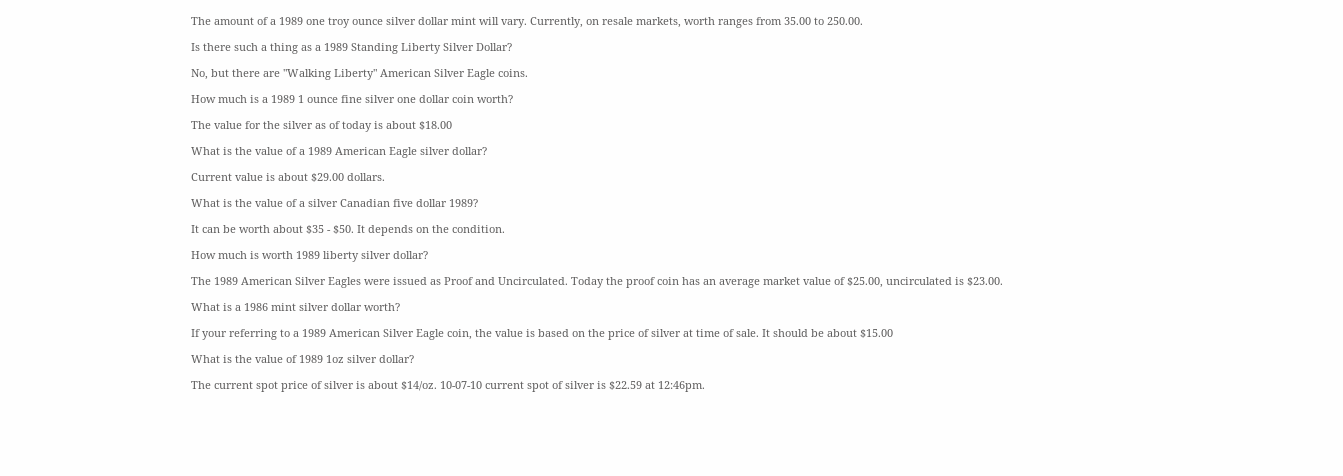The amount of a 1989 one troy ounce silver dollar mint will vary. Currently, on resale markets, worth ranges from 35.00 to 250.00.

Is there such a thing as a 1989 Standing Liberty Silver Dollar?

No, but there are "Walking Liberty" American Silver Eagle coins.

How much is a 1989 1 ounce fine silver one dollar coin worth?

The value for the silver as of today is about $18.00

What is the value of a 1989 American Eagle silver dollar?

Current value is about $29.00 dollars.

What is the value of a silver Canadian five dollar 1989?

It can be worth about $35 - $50. It depends on the condition.

How much is worth 1989 liberty silver dollar?

The 1989 American Silver Eagles were issued as Proof and Uncirculated. Today the proof coin has an average market value of $25.00, uncirculated is $23.00.

What is a 1986 mint silver dollar worth?

If your referring to a 1989 American Silver Eagle coin, the value is based on the price of silver at time of sale. It should be about $15.00

What is the value of 1989 1oz silver dollar?

The current spot price of silver is about $14/oz. 10-07-10 current spot of silver is $22.59 at 12:46pm.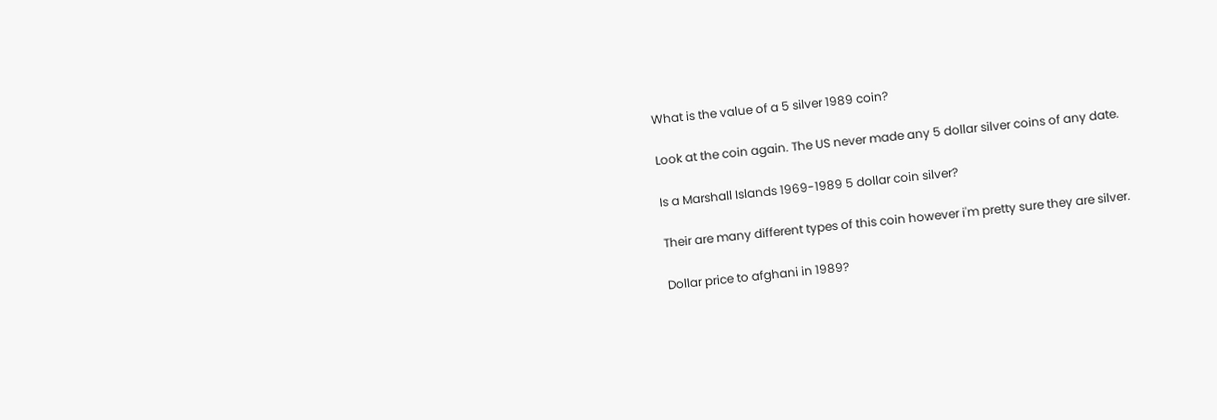What is the value of a 5 silver 1989 coin?

Look at the coin again. The US never made any 5 dollar silver coins of any date.

Is a Marshall Islands 1969-1989 5 dollar coin silver?

Their are many different types of this coin however i'm pretty sure they are silver.

Dollar price to afghani in 1989?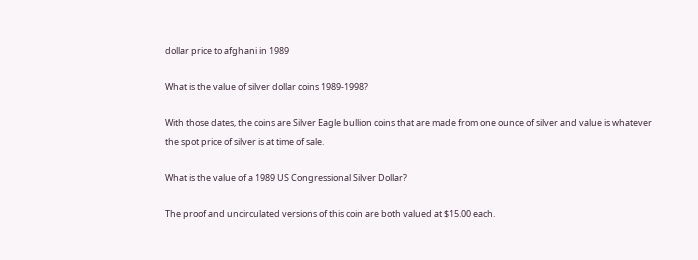dollar price to afghani in 1989

What is the value of silver dollar coins 1989-1998?

With those dates, the coins are Silver Eagle bullion coins that are made from one ounce of silver and value is whatever the spot price of silver is at time of sale.

What is the value of a 1989 US Congressional Silver Dollar?

The proof and uncirculated versions of this coin are both valued at $15.00 each.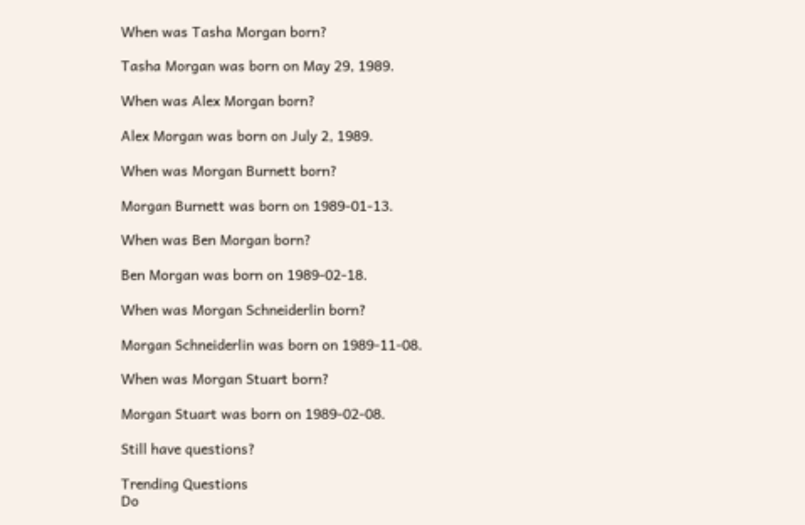When was Tasha Morgan born?

Tasha Morgan was born on May 29, 1989.

When was Alex Morgan born?

Alex Morgan was born on July 2, 1989.

When was Morgan Burnett born?

Morgan Burnett was born on 1989-01-13.

When was Ben Morgan born?

Ben Morgan was born on 1989-02-18.

When was Morgan Schneiderlin born?

Morgan Schneiderlin was born on 1989-11-08.

When was Morgan Stuart born?

Morgan Stuart was born on 1989-02-08.

Still have questions?

Trending Questions
Do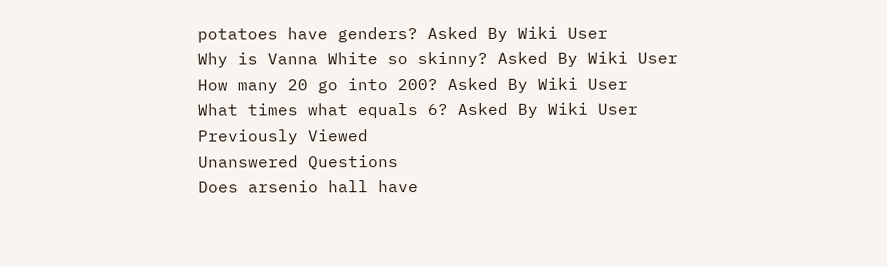potatoes have genders? Asked By Wiki User
Why is Vanna White so skinny? Asked By Wiki User
How many 20 go into 200? Asked By Wiki User
What times what equals 6? Asked By Wiki User
Previously Viewed
Unanswered Questions
Does arsenio hall have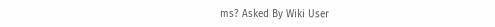ms? Asked By Wiki User